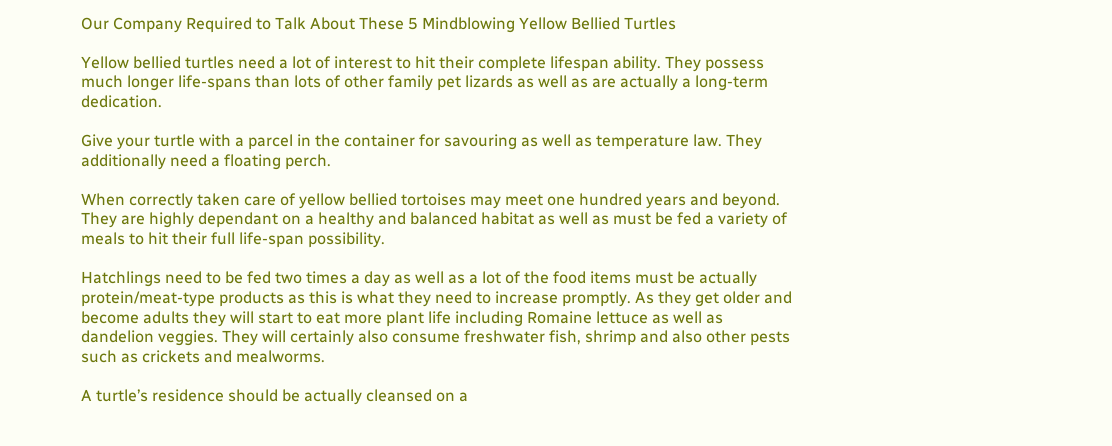Our Company Required to Talk About These 5 Mindblowing Yellow Bellied Turtles

Yellow bellied turtles need a lot of interest to hit their complete lifespan ability. They possess much longer life-spans than lots of other family pet lizards as well as are actually a long-term dedication.

Give your turtle with a parcel in the container for savouring as well as temperature law. They additionally need a floating perch.

When correctly taken care of yellow bellied tortoises may meet one hundred years and beyond. They are highly dependant on a healthy and balanced habitat as well as must be fed a variety of meals to hit their full life-span possibility.

Hatchlings need to be fed two times a day as well as a lot of the food items must be actually protein/meat-type products as this is what they need to increase promptly. As they get older and become adults they will start to eat more plant life including Romaine lettuce as well as dandelion veggies. They will certainly also consume freshwater fish, shrimp and also other pests such as crickets and mealworms.

A turtle’s residence should be actually cleansed on a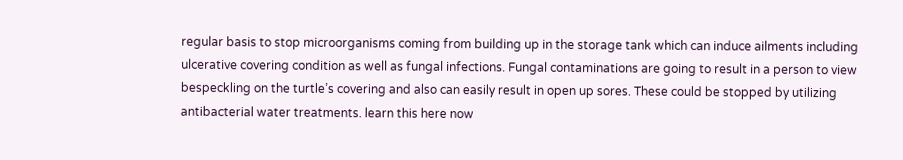regular basis to stop microorganisms coming from building up in the storage tank which can induce ailments including ulcerative covering condition as well as fungal infections. Fungal contaminations are going to result in a person to view bespeckling on the turtle’s covering and also can easily result in open up sores. These could be stopped by utilizing antibacterial water treatments. learn this here now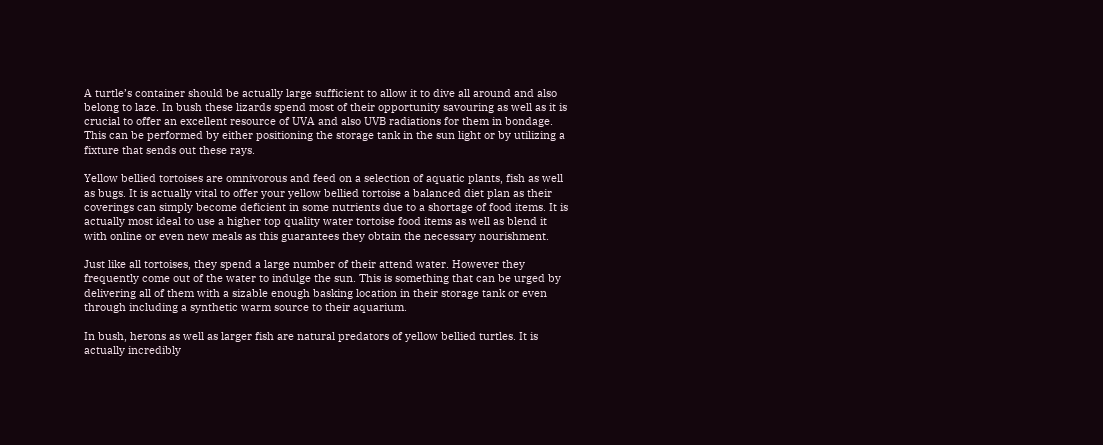A turtle’s container should be actually large sufficient to allow it to dive all around and also belong to laze. In bush these lizards spend most of their opportunity savouring as well as it is crucial to offer an excellent resource of UVA and also UVB radiations for them in bondage. This can be performed by either positioning the storage tank in the sun light or by utilizing a fixture that sends out these rays.

Yellow bellied tortoises are omnivorous and feed on a selection of aquatic plants, fish as well as bugs. It is actually vital to offer your yellow bellied tortoise a balanced diet plan as their coverings can simply become deficient in some nutrients due to a shortage of food items. It is actually most ideal to use a higher top quality water tortoise food items as well as blend it with online or even new meals as this guarantees they obtain the necessary nourishment.

Just like all tortoises, they spend a large number of their attend water. However they frequently come out of the water to indulge the sun. This is something that can be urged by delivering all of them with a sizable enough basking location in their storage tank or even through including a synthetic warm source to their aquarium.

In bush, herons as well as larger fish are natural predators of yellow bellied turtles. It is actually incredibly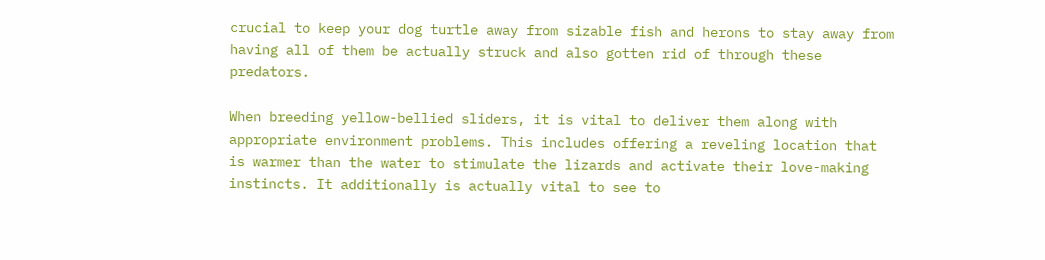crucial to keep your dog turtle away from sizable fish and herons to stay away from having all of them be actually struck and also gotten rid of through these predators.

When breeding yellow-bellied sliders, it is vital to deliver them along with appropriate environment problems. This includes offering a reveling location that is warmer than the water to stimulate the lizards and activate their love-making instincts. It additionally is actually vital to see to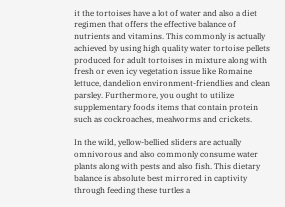it the tortoises have a lot of water and also a diet regimen that offers the effective balance of nutrients and vitamins. This commonly is actually achieved by using high quality water tortoise pellets produced for adult tortoises in mixture along with fresh or even icy vegetation issue like Romaine lettuce, dandelion environment-friendlies and clean parsley. Furthermore, you ought to utilize supplementary foods items that contain protein such as cockroaches, mealworms and crickets.

In the wild, yellow-bellied sliders are actually omnivorous and also commonly consume water plants along with pests and also fish. This dietary balance is absolute best mirrored in captivity through feeding these turtles a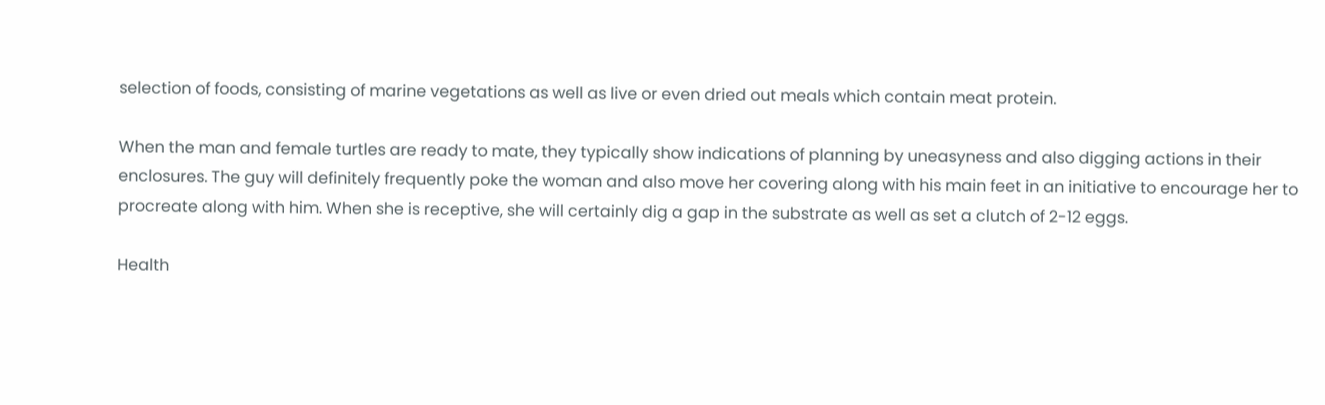selection of foods, consisting of marine vegetations as well as live or even dried out meals which contain meat protein.

When the man and female turtles are ready to mate, they typically show indications of planning by uneasyness and also digging actions in their enclosures. The guy will definitely frequently poke the woman and also move her covering along with his main feet in an initiative to encourage her to procreate along with him. When she is receptive, she will certainly dig a gap in the substrate as well as set a clutch of 2-12 eggs.

Health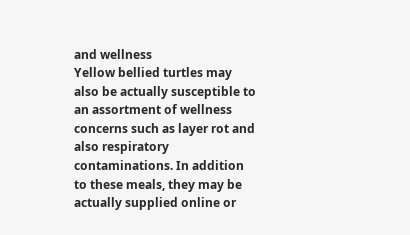and wellness
Yellow bellied turtles may also be actually susceptible to an assortment of wellness concerns such as layer rot and also respiratory contaminations. In addition to these meals, they may be actually supplied online or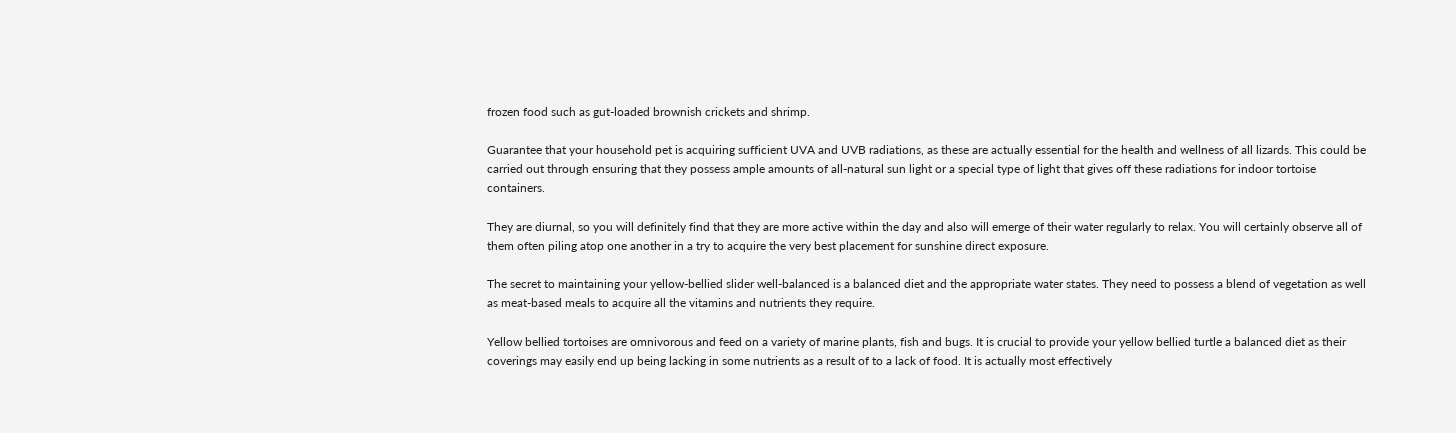frozen food such as gut-loaded brownish crickets and shrimp.

Guarantee that your household pet is acquiring sufficient UVA and UVB radiations, as these are actually essential for the health and wellness of all lizards. This could be carried out through ensuring that they possess ample amounts of all-natural sun light or a special type of light that gives off these radiations for indoor tortoise containers.

They are diurnal, so you will definitely find that they are more active within the day and also will emerge of their water regularly to relax. You will certainly observe all of them often piling atop one another in a try to acquire the very best placement for sunshine direct exposure.

The secret to maintaining your yellow-bellied slider well-balanced is a balanced diet and the appropriate water states. They need to possess a blend of vegetation as well as meat-based meals to acquire all the vitamins and nutrients they require.

Yellow bellied tortoises are omnivorous and feed on a variety of marine plants, fish and bugs. It is crucial to provide your yellow bellied turtle a balanced diet as their coverings may easily end up being lacking in some nutrients as a result of to a lack of food. It is actually most effectively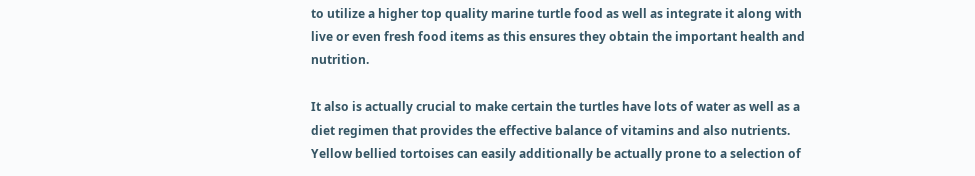to utilize a higher top quality marine turtle food as well as integrate it along with live or even fresh food items as this ensures they obtain the important health and nutrition.

It also is actually crucial to make certain the turtles have lots of water as well as a diet regimen that provides the effective balance of vitamins and also nutrients. Yellow bellied tortoises can easily additionally be actually prone to a selection of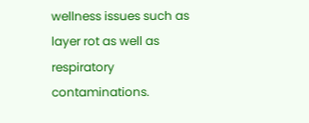wellness issues such as layer rot as well as respiratory contaminations.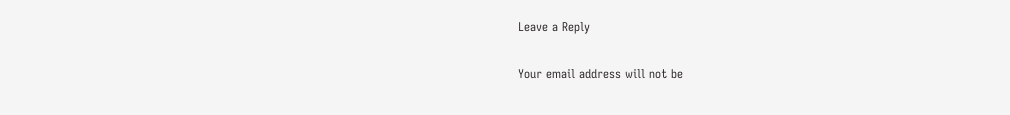Leave a Reply

Your email address will not be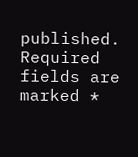published. Required fields are marked *